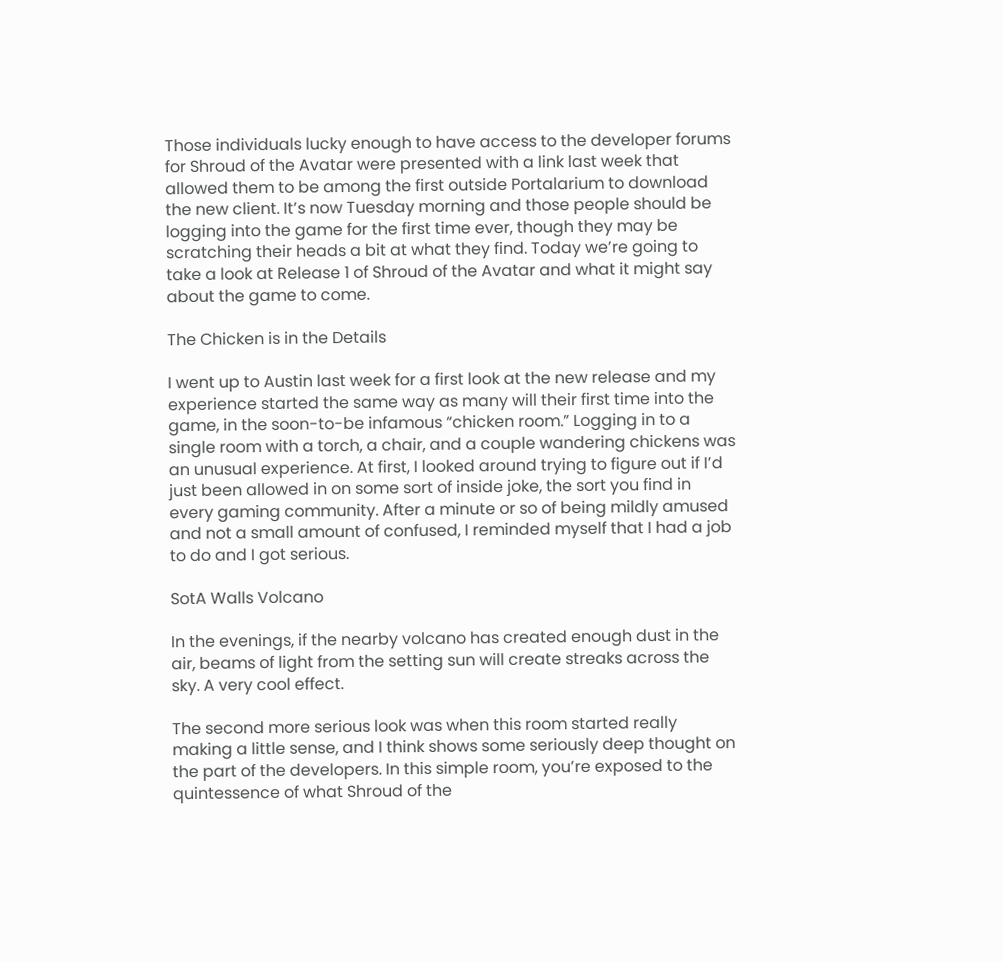Those individuals lucky enough to have access to the developer forums for Shroud of the Avatar were presented with a link last week that allowed them to be among the first outside Portalarium to download the new client. It’s now Tuesday morning and those people should be logging into the game for the first time ever, though they may be scratching their heads a bit at what they find. Today we’re going to take a look at Release 1 of Shroud of the Avatar and what it might say about the game to come.

The Chicken is in the Details

I went up to Austin last week for a first look at the new release and my experience started the same way as many will their first time into the game, in the soon-to-be infamous “chicken room.” Logging in to a single room with a torch, a chair, and a couple wandering chickens was an unusual experience. At first, I looked around trying to figure out if I’d just been allowed in on some sort of inside joke, the sort you find in every gaming community. After a minute or so of being mildly amused and not a small amount of confused, I reminded myself that I had a job to do and I got serious.

SotA Walls Volcano

In the evenings, if the nearby volcano has created enough dust in the air, beams of light from the setting sun will create streaks across the sky. A very cool effect.

The second more serious look was when this room started really making a little sense, and I think shows some seriously deep thought on the part of the developers. In this simple room, you’re exposed to the quintessence of what Shroud of the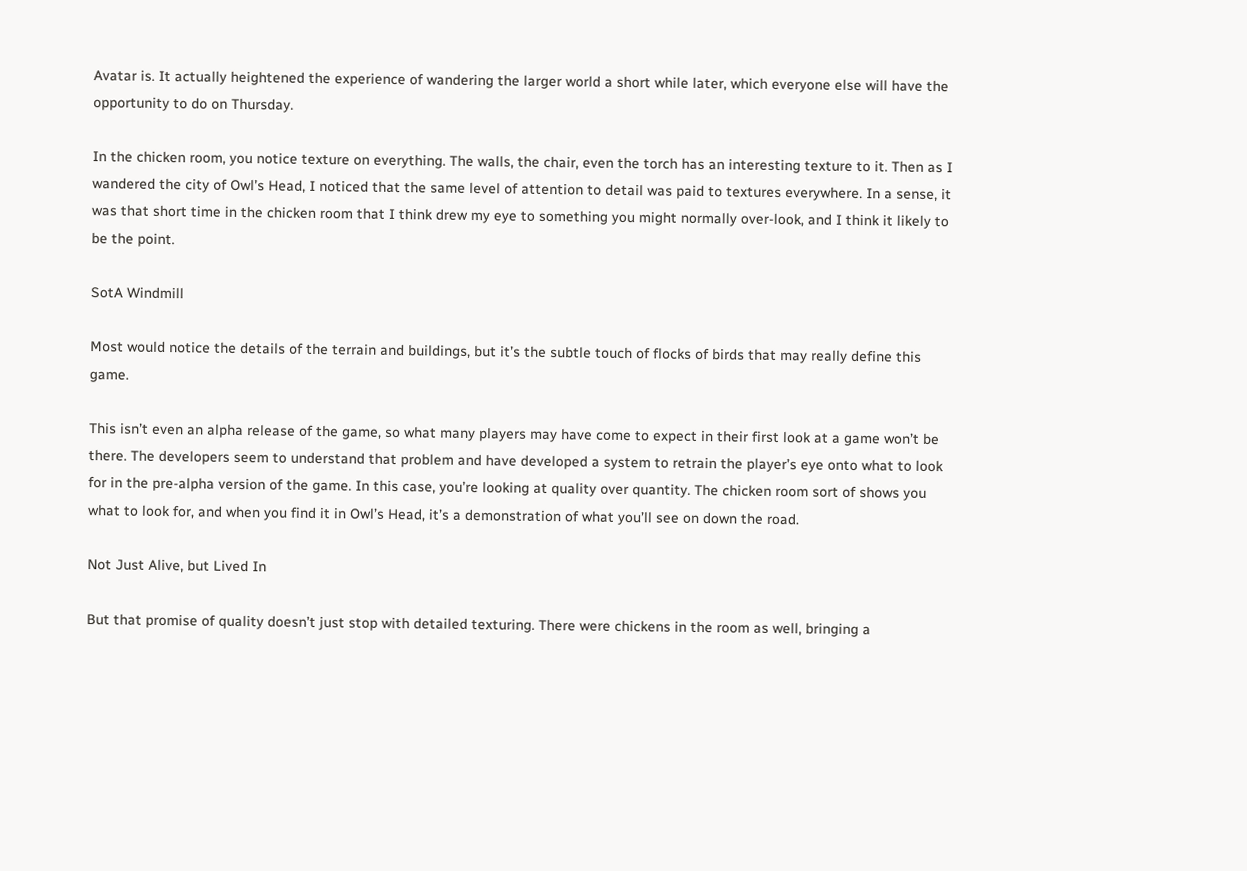Avatar is. It actually heightened the experience of wandering the larger world a short while later, which everyone else will have the opportunity to do on Thursday.

In the chicken room, you notice texture on everything. The walls, the chair, even the torch has an interesting texture to it. Then as I wandered the city of Owl’s Head, I noticed that the same level of attention to detail was paid to textures everywhere. In a sense, it was that short time in the chicken room that I think drew my eye to something you might normally over-look, and I think it likely to be the point.

SotA Windmill

Most would notice the details of the terrain and buildings, but it’s the subtle touch of flocks of birds that may really define this game.

This isn’t even an alpha release of the game, so what many players may have come to expect in their first look at a game won’t be there. The developers seem to understand that problem and have developed a system to retrain the player’s eye onto what to look for in the pre-alpha version of the game. In this case, you’re looking at quality over quantity. The chicken room sort of shows you what to look for, and when you find it in Owl’s Head, it’s a demonstration of what you’ll see on down the road.

Not Just Alive, but Lived In

But that promise of quality doesn’t just stop with detailed texturing. There were chickens in the room as well, bringing a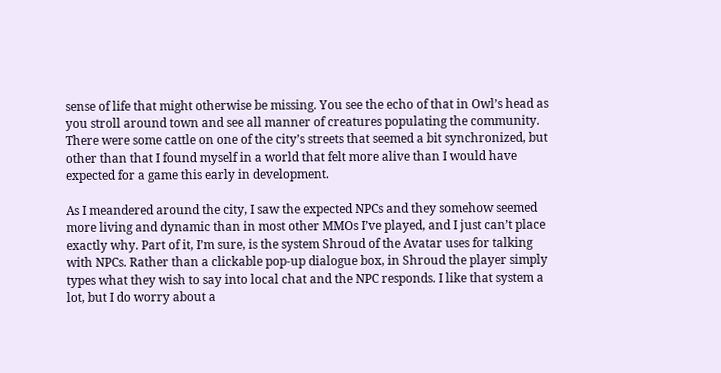sense of life that might otherwise be missing. You see the echo of that in Owl’s head as you stroll around town and see all manner of creatures populating the community. There were some cattle on one of the city’s streets that seemed a bit synchronized, but other than that I found myself in a world that felt more alive than I would have expected for a game this early in development.

As I meandered around the city, I saw the expected NPCs and they somehow seemed more living and dynamic than in most other MMOs I’ve played, and I just can’t place exactly why. Part of it, I’m sure, is the system Shroud of the Avatar uses for talking with NPCs. Rather than a clickable pop-up dialogue box, in Shroud the player simply types what they wish to say into local chat and the NPC responds. I like that system a lot, but I do worry about a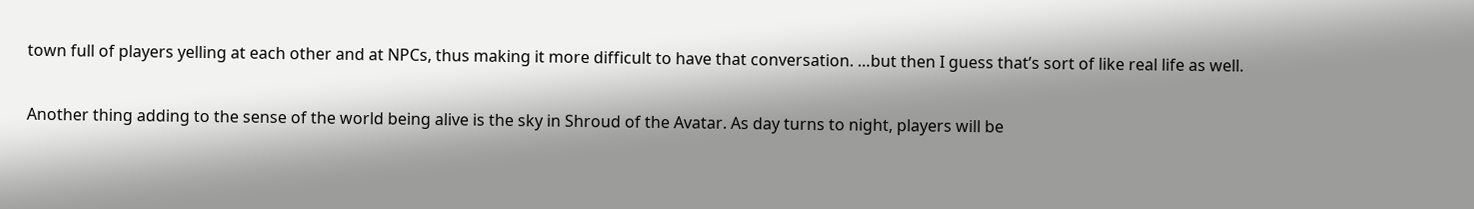town full of players yelling at each other and at NPCs, thus making it more difficult to have that conversation. …but then I guess that’s sort of like real life as well.

Another thing adding to the sense of the world being alive is the sky in Shroud of the Avatar. As day turns to night, players will be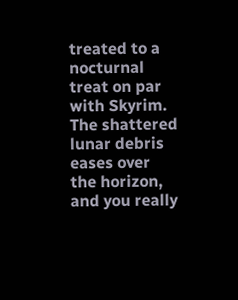treated to a nocturnal treat on par with Skyrim. The shattered lunar debris eases over the horizon, and you really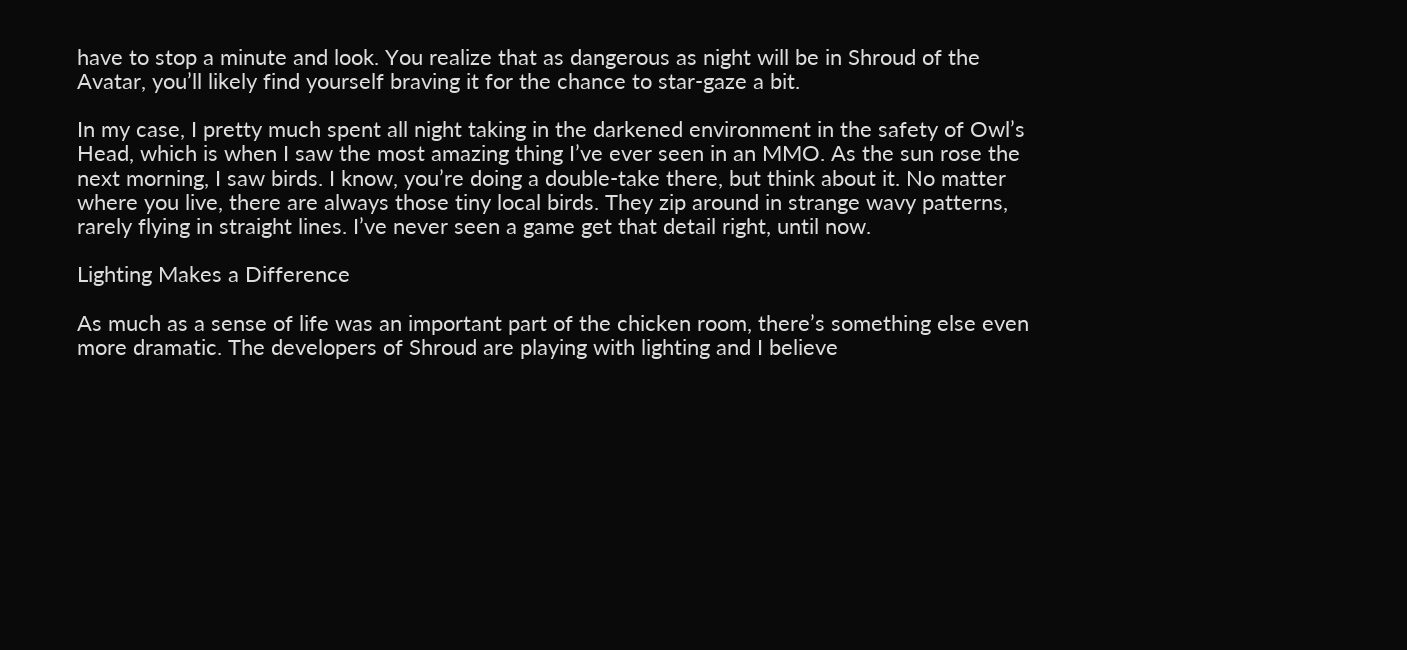have to stop a minute and look. You realize that as dangerous as night will be in Shroud of the Avatar, you’ll likely find yourself braving it for the chance to star-gaze a bit.

In my case, I pretty much spent all night taking in the darkened environment in the safety of Owl’s Head, which is when I saw the most amazing thing I’ve ever seen in an MMO. As the sun rose the next morning, I saw birds. I know, you’re doing a double-take there, but think about it. No matter where you live, there are always those tiny local birds. They zip around in strange wavy patterns, rarely flying in straight lines. I’ve never seen a game get that detail right, until now.

Lighting Makes a Difference

As much as a sense of life was an important part of the chicken room, there’s something else even more dramatic. The developers of Shroud are playing with lighting and I believe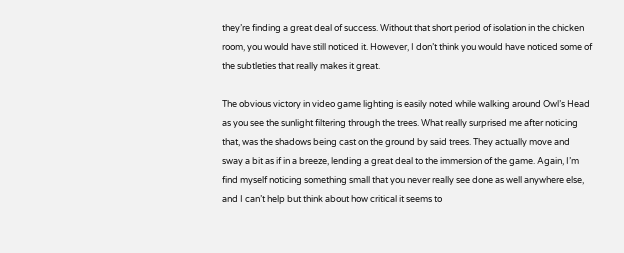they’re finding a great deal of success. Without that short period of isolation in the chicken room, you would have still noticed it. However, I don’t think you would have noticed some of the subtleties that really makes it great.

The obvious victory in video game lighting is easily noted while walking around Owl’s Head as you see the sunlight filtering through the trees. What really surprised me after noticing that, was the shadows being cast on the ground by said trees. They actually move and sway a bit as if in a breeze, lending a great deal to the immersion of the game. Again, I’m find myself noticing something small that you never really see done as well anywhere else, and I can’t help but think about how critical it seems to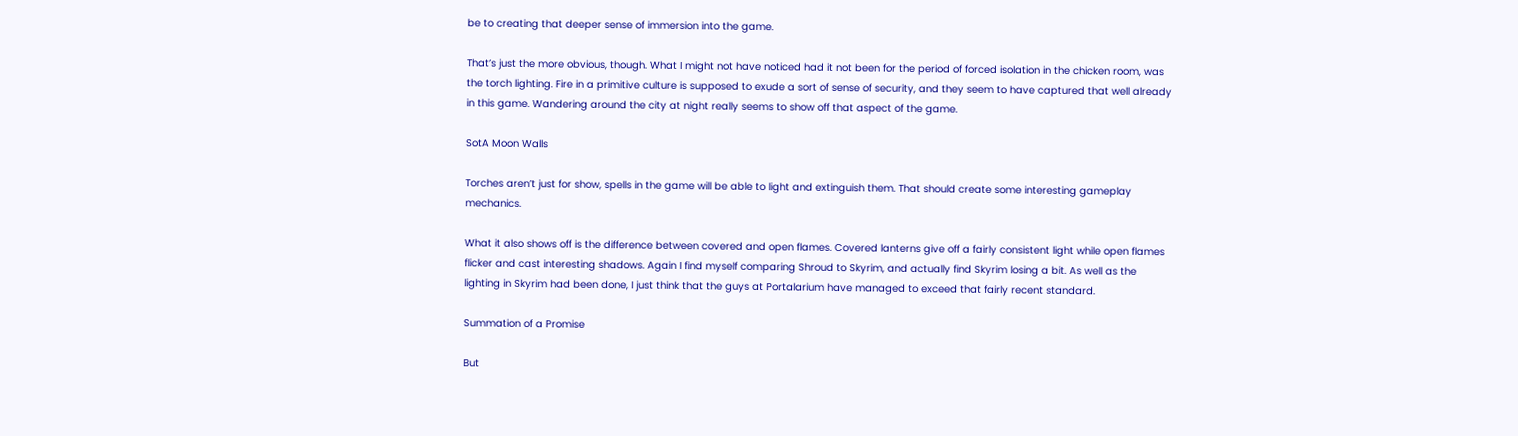be to creating that deeper sense of immersion into the game.

That’s just the more obvious, though. What I might not have noticed had it not been for the period of forced isolation in the chicken room, was the torch lighting. Fire in a primitive culture is supposed to exude a sort of sense of security, and they seem to have captured that well already in this game. Wandering around the city at night really seems to show off that aspect of the game.

SotA Moon Walls

Torches aren’t just for show, spells in the game will be able to light and extinguish them. That should create some interesting gameplay mechanics.

What it also shows off is the difference between covered and open flames. Covered lanterns give off a fairly consistent light while open flames flicker and cast interesting shadows. Again I find myself comparing Shroud to Skyrim, and actually find Skyrim losing a bit. As well as the lighting in Skyrim had been done, I just think that the guys at Portalarium have managed to exceed that fairly recent standard.

Summation of a Promise

But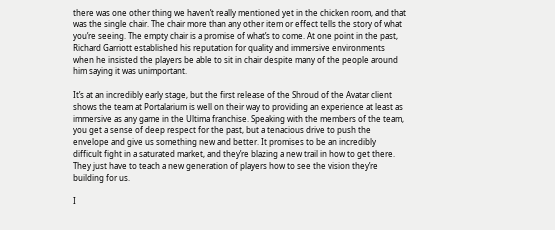there was one other thing we haven’t really mentioned yet in the chicken room, and that was the single chair. The chair more than any other item or effect tells the story of what you’re seeing. The empty chair is a promise of what’s to come. At one point in the past, Richard Garriott established his reputation for quality and immersive environments when he insisted the players be able to sit in chair despite many of the people around him saying it was unimportant.

It’s at an incredibly early stage, but the first release of the Shroud of the Avatar client shows the team at Portalarium is well on their way to providing an experience at least as immersive as any game in the Ultima franchise. Speaking with the members of the team, you get a sense of deep respect for the past, but a tenacious drive to push the envelope and give us something new and better. It promises to be an incredibly difficult fight in a saturated market, and they’re blazing a new trail in how to get there. They just have to teach a new generation of players how to see the vision they’re building for us.

I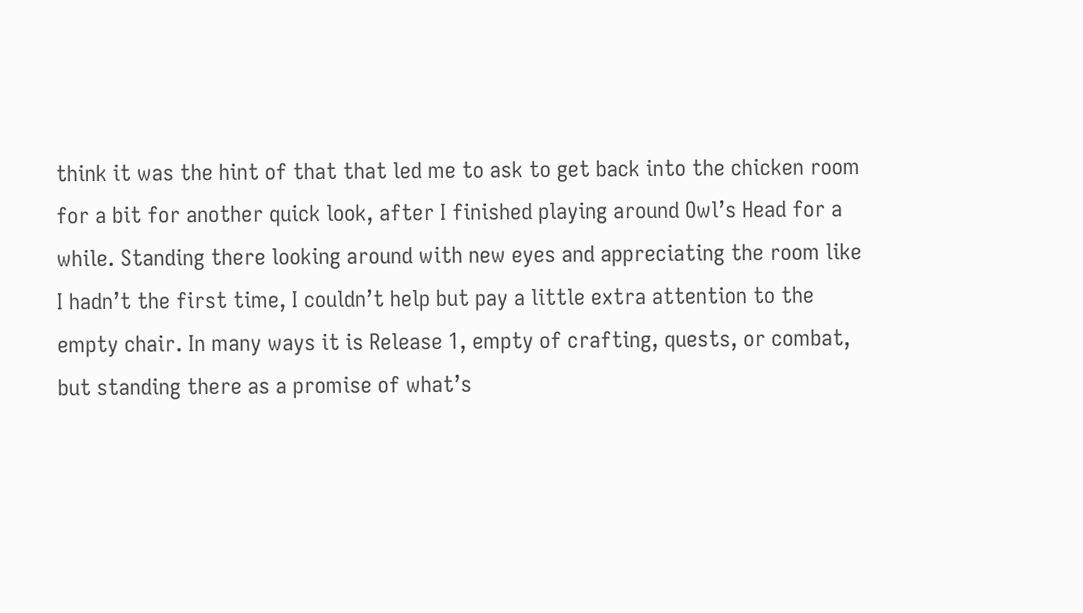think it was the hint of that that led me to ask to get back into the chicken room for a bit for another quick look, after I finished playing around Owl’s Head for a while. Standing there looking around with new eyes and appreciating the room like I hadn’t the first time, I couldn’t help but pay a little extra attention to the empty chair. In many ways it is Release 1, empty of crafting, quests, or combat, but standing there as a promise of what’s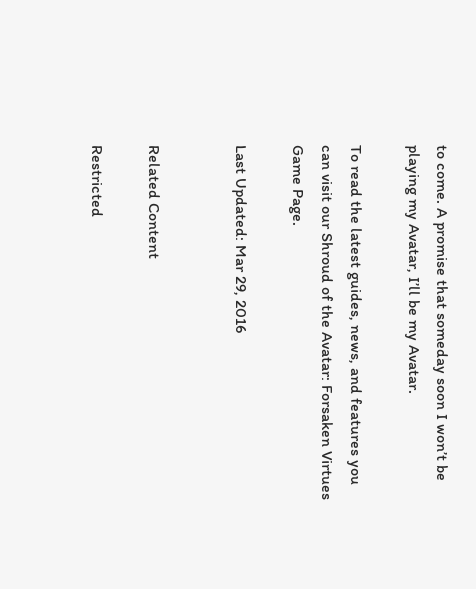to come. A promise that someday soon I won’t be playing my Avatar, I’ll be my Avatar.

To read the latest guides, news, and features you can visit our Shroud of the Avatar: Forsaken Virtues Game Page.

Last Updated: Mar 29, 2016


Related Content

Restricted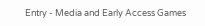Entry - Media and Early Access Games